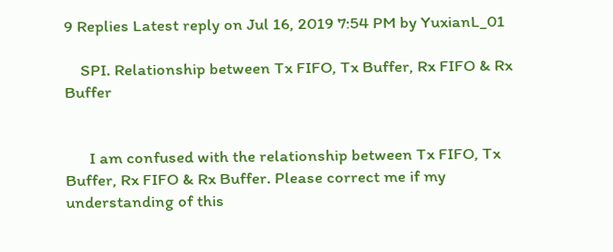9 Replies Latest reply on Jul 16, 2019 7:54 PM by YuxianL_01

    SPI. Relationship between Tx FIFO, Tx Buffer, Rx FIFO & Rx Buffer


      I am confused with the relationship between Tx FIFO, Tx Buffer, Rx FIFO & Rx Buffer. Please correct me if my understanding of this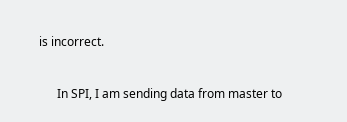is incorrect.


      In SPI, I am sending data from master to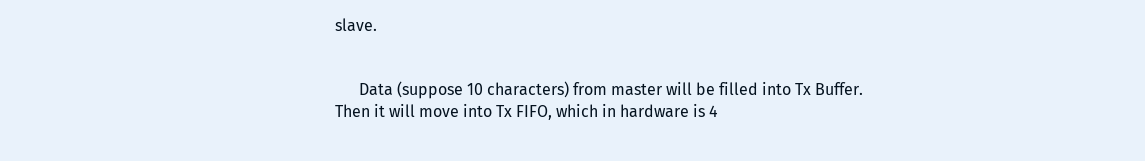slave.


      Data (suppose 10 characters) from master will be filled into Tx Buffer. Then it will move into Tx FIFO, which in hardware is 4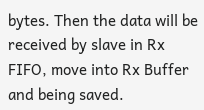bytes. Then the data will be received by slave in Rx FIFO, move into Rx Buffer and being saved.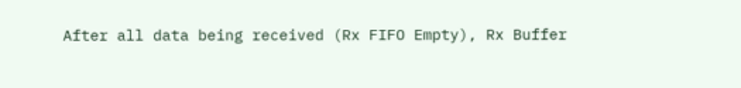After all data being received (Rx FIFO Empty), Rx Buffer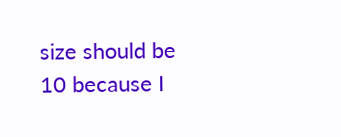size should be 10 because I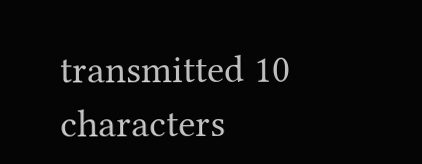transmitted 10 characters